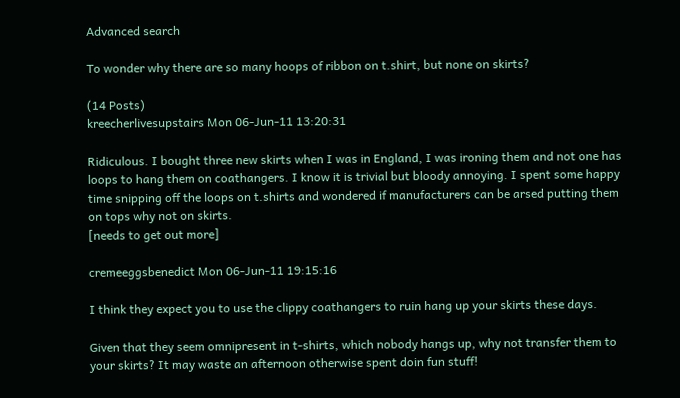Advanced search

To wonder why there are so many hoops of ribbon on t.shirt, but none on skirts?

(14 Posts)
kreecherlivesupstairs Mon 06-Jun-11 13:20:31

Ridiculous. I bought three new skirts when I was in England, I was ironing them and not one has loops to hang them on coathangers. I know it is trivial but bloody annoying. I spent some happy time snipping off the loops on t.shirts and wondered if manufacturers can be arsed putting them on tops why not on skirts.
[needs to get out more]

cremeeggsbenedict Mon 06-Jun-11 19:15:16

I think they expect you to use the clippy coathangers to ruin hang up your skirts these days.

Given that they seem omnipresent in t-shirts, which nobody hangs up, why not transfer them to your skirts? It may waste an afternoon otherwise spent doin fun stuff!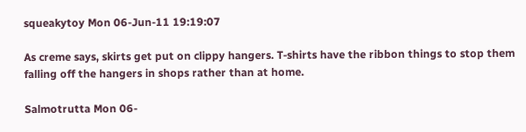squeakytoy Mon 06-Jun-11 19:19:07

As creme says, skirts get put on clippy hangers. T-shirts have the ribbon things to stop them falling off the hangers in shops rather than at home.

Salmotrutta Mon 06-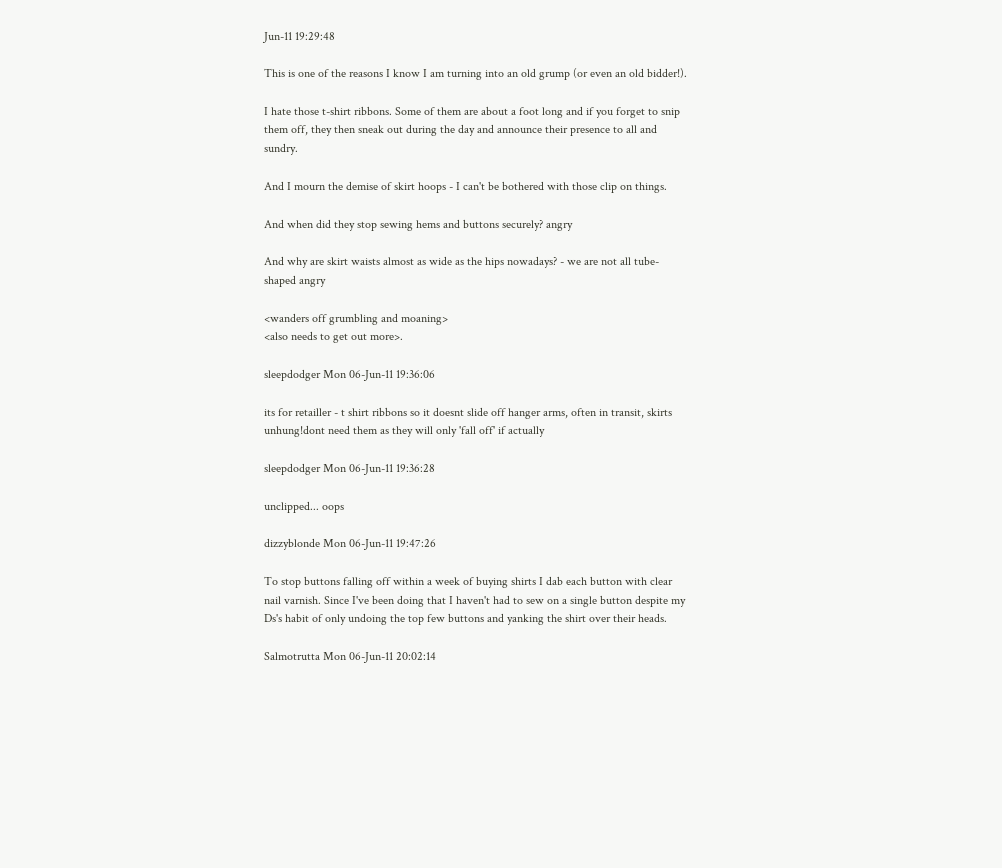Jun-11 19:29:48

This is one of the reasons I know I am turning into an old grump (or even an old bidder!).

I hate those t-shirt ribbons. Some of them are about a foot long and if you forget to snip them off, they then sneak out during the day and announce their presence to all and sundry.

And I mourn the demise of skirt hoops - I can't be bothered with those clip on things.

And when did they stop sewing hems and buttons securely? angry

And why are skirt waists almost as wide as the hips nowadays? - we are not all tube-shaped angry

<wanders off grumbling and moaning>
<also needs to get out more>.

sleepdodger Mon 06-Jun-11 19:36:06

its for retailler - t shirt ribbons so it doesnt slide off hanger arms, often in transit, skirts unhung!dont need them as they will only 'fall off' if actually

sleepdodger Mon 06-Jun-11 19:36:28

unclipped... oops

dizzyblonde Mon 06-Jun-11 19:47:26

To stop buttons falling off within a week of buying shirts I dab each button with clear nail varnish. Since I've been doing that I haven't had to sew on a single button despite my Ds's habit of only undoing the top few buttons and yanking the shirt over their heads.

Salmotrutta Mon 06-Jun-11 20:02:14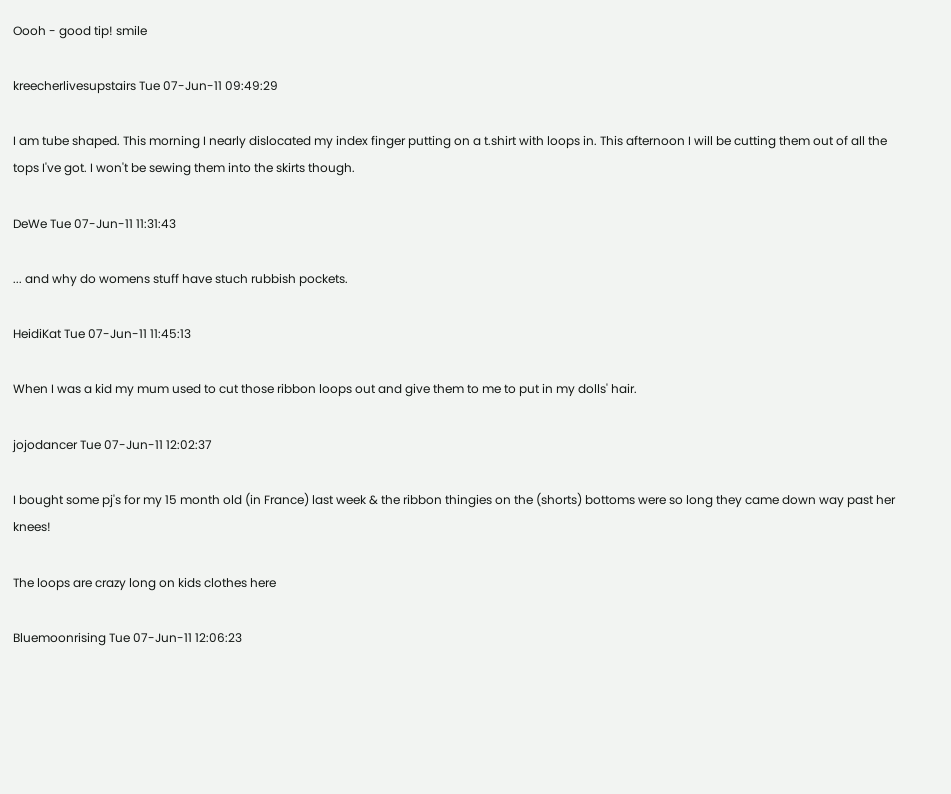Oooh - good tip! smile

kreecherlivesupstairs Tue 07-Jun-11 09:49:29

I am tube shaped. This morning I nearly dislocated my index finger putting on a t.shirt with loops in. This afternoon I will be cutting them out of all the tops I've got. I won't be sewing them into the skirts though.

DeWe Tue 07-Jun-11 11:31:43

... and why do womens stuff have stuch rubbish pockets.

HeidiKat Tue 07-Jun-11 11:45:13

When I was a kid my mum used to cut those ribbon loops out and give them to me to put in my dolls' hair.

jojodancer Tue 07-Jun-11 12:02:37

I bought some pj's for my 15 month old (in France) last week & the ribbon thingies on the (shorts) bottoms were so long they came down way past her knees!

The loops are crazy long on kids clothes here

Bluemoonrising Tue 07-Jun-11 12:06:23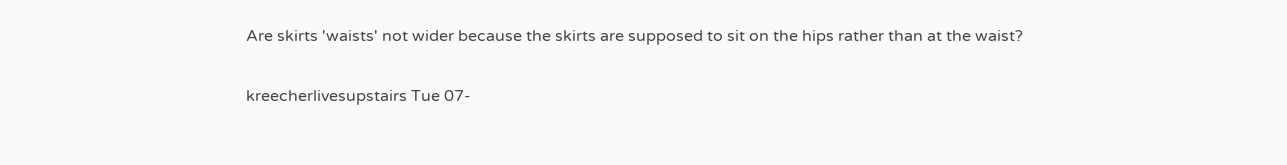Are skirts 'waists' not wider because the skirts are supposed to sit on the hips rather than at the waist?

kreecherlivesupstairs Tue 07-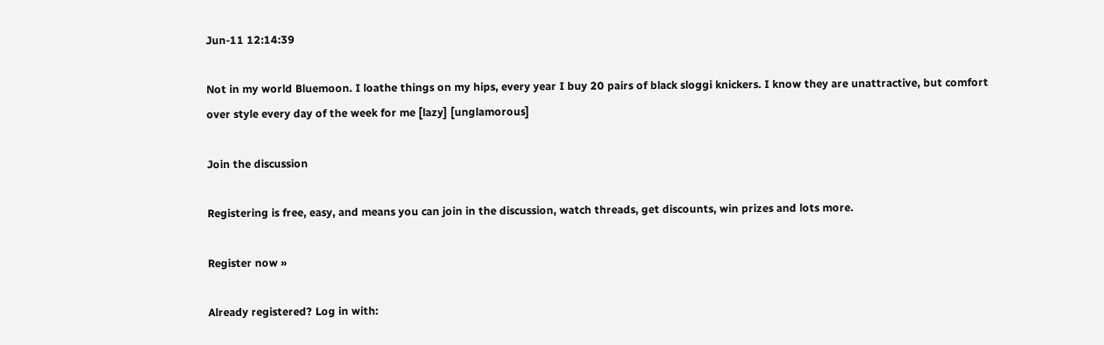Jun-11 12:14:39

Not in my world Bluemoon. I loathe things on my hips, every year I buy 20 pairs of black sloggi knickers. I know they are unattractive, but comfort over style every day of the week for me [lazy] [unglamorous]

Join the discussion

Registering is free, easy, and means you can join in the discussion, watch threads, get discounts, win prizes and lots more.

Register now »

Already registered? Log in with: